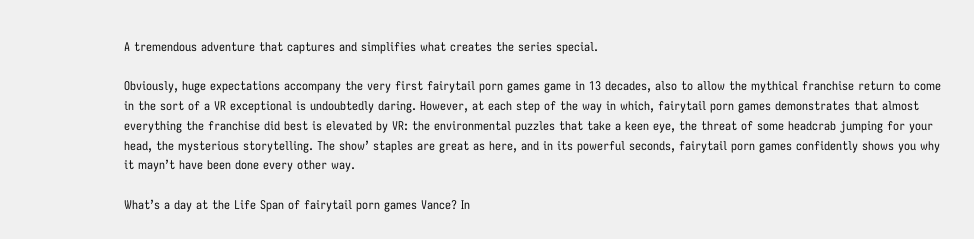A tremendous adventure that captures and simplifies what creates the series special.

Obviously, huge expectations accompany the very first fairytail porn games game in 13 decades, also to allow the mythical franchise return to come in the sort of a VR exceptional is undoubtedly daring. However, at each step of the way in which, fairytail porn games demonstrates that almost everything the franchise did best is elevated by VR: the environmental puzzles that take a keen eye, the threat of some headcrab jumping for your head, the mysterious storytelling. The show’ staples are great as here, and in its powerful seconds, fairytail porn games confidently shows you why it mayn’t have been done every other way.

What’s a day at the Life Span of fairytail porn games Vance? In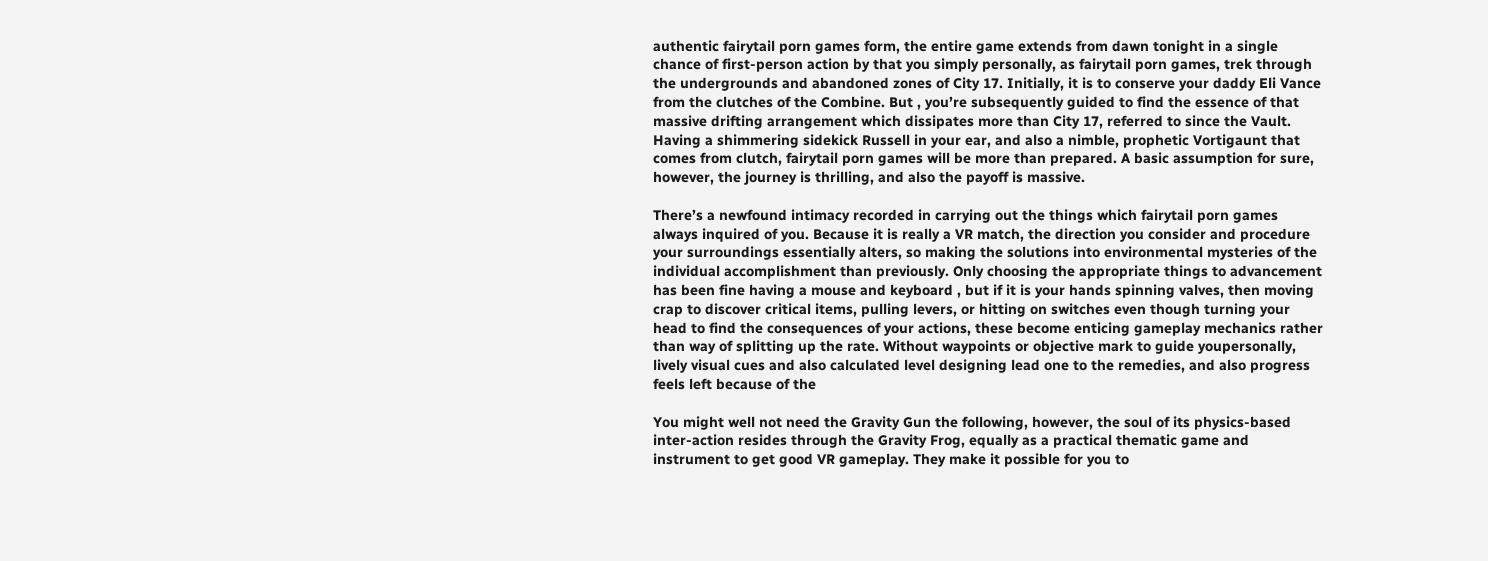authentic fairytail porn games form, the entire game extends from dawn tonight in a single chance of first-person action by that you simply personally, as fairytail porn games, trek through the undergrounds and abandoned zones of City 17. Initially, it is to conserve your daddy Eli Vance from the clutches of the Combine. But , you’re subsequently guided to find the essence of that massive drifting arrangement which dissipates more than City 17, referred to since the Vault. Having a shimmering sidekick Russell in your ear, and also a nimble, prophetic Vortigaunt that comes from clutch, fairytail porn games will be more than prepared. A basic assumption for sure, however, the journey is thrilling, and also the payoff is massive.

There’s a newfound intimacy recorded in carrying out the things which fairytail porn games always inquired of you. Because it is really a VR match, the direction you consider and procedure your surroundings essentially alters, so making the solutions into environmental mysteries of the individual accomplishment than previously. Only choosing the appropriate things to advancement has been fine having a mouse and keyboard , but if it is your hands spinning valves, then moving crap to discover critical items, pulling levers, or hitting on switches even though turning your head to find the consequences of your actions, these become enticing gameplay mechanics rather than way of splitting up the rate. Without waypoints or objective mark to guide youpersonally, lively visual cues and also calculated level designing lead one to the remedies, and also progress feels left because of the

You might well not need the Gravity Gun the following, however, the soul of its physics-based inter-action resides through the Gravity Frog, equally as a practical thematic game and instrument to get good VR gameplay. They make it possible for you to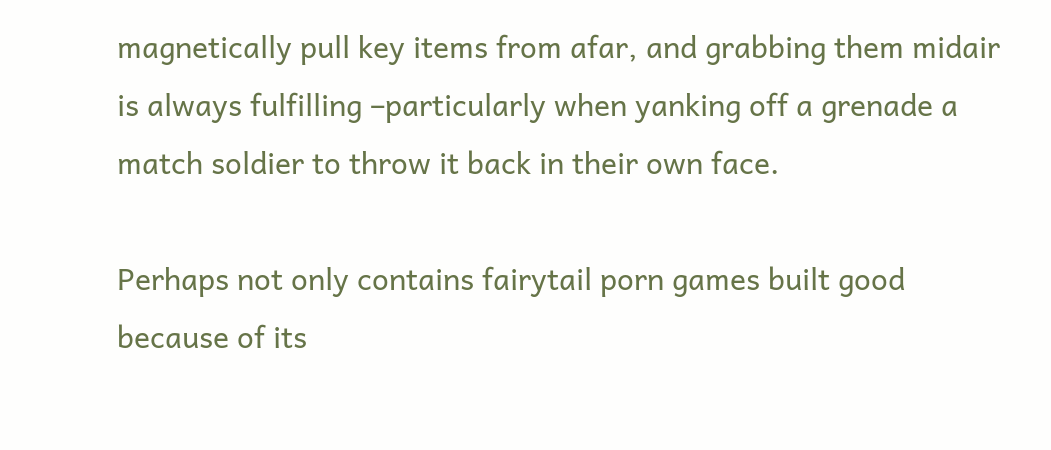magnetically pull key items from afar, and grabbing them midair is always fulfilling –particularly when yanking off a grenade a match soldier to throw it back in their own face.

Perhaps not only contains fairytail porn games built good because of its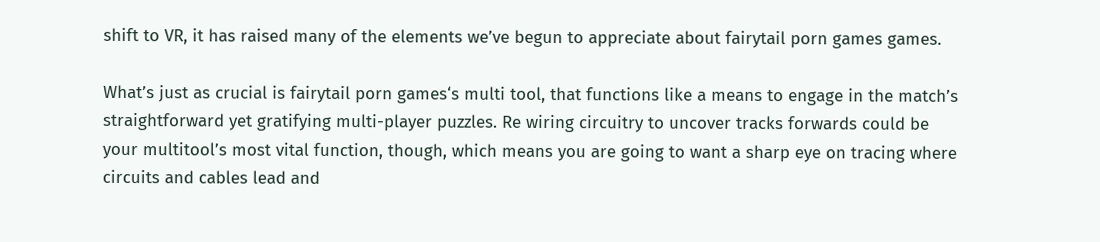shift to VR, it has raised many of the elements we’ve begun to appreciate about fairytail porn games games.

What’s just as crucial is fairytail porn games‘s multi tool, that functions like a means to engage in the match’s straightforward yet gratifying multi-player puzzles. Re wiring circuitry to uncover tracks forwards could be your multitool’s most vital function, though, which means you are going to want a sharp eye on tracing where circuits and cables lead and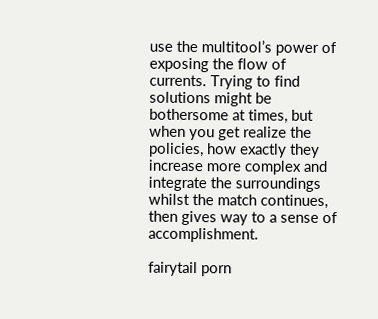use the multitool’s power of exposing the flow of currents. Trying to find solutions might be bothersome at times, but when you get realize the policies, how exactly they increase more complex and integrate the surroundings whilst the match continues, then gives way to a sense of accomplishment.

fairytail porn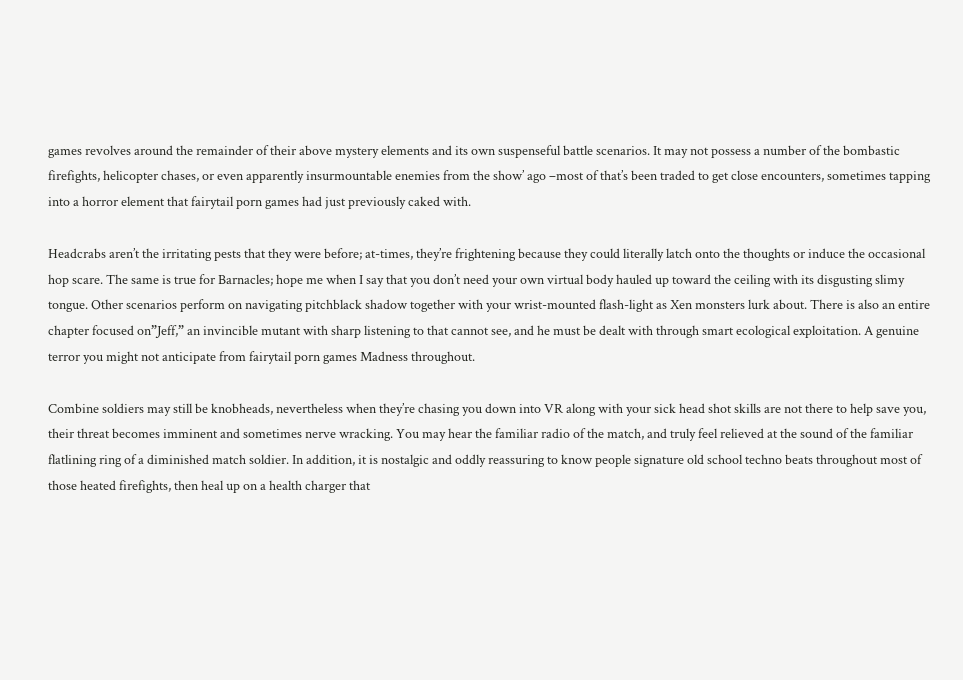games revolves around the remainder of their above mystery elements and its own suspenseful battle scenarios. It may not possess a number of the bombastic firefights, helicopter chases, or even apparently insurmountable enemies from the show’ ago –most of that’s been traded to get close encounters, sometimes tapping into a horror element that fairytail porn games had just previously caked with.

Headcrabs aren’t the irritating pests that they were before; at-times, they’re frightening because they could literally latch onto the thoughts or induce the occasional hop scare. The same is true for Barnacles; hope me when I say that you don’t need your own virtual body hauled up toward the ceiling with its disgusting slimy tongue. Other scenarios perform on navigating pitchblack shadow together with your wrist-mounted flash-light as Xen monsters lurk about. There is also an entire chapter focused on”Jeff,” an invincible mutant with sharp listening to that cannot see, and he must be dealt with through smart ecological exploitation. A genuine terror you might not anticipate from fairytail porn games Madness throughout.

Combine soldiers may still be knobheads, nevertheless when they’re chasing you down into VR along with your sick head shot skills are not there to help save you, their threat becomes imminent and sometimes nerve wracking. You may hear the familiar radio of the match, and truly feel relieved at the sound of the familiar flatlining ring of a diminished match soldier. In addition, it is nostalgic and oddly reassuring to know people signature old school techno beats throughout most of those heated firefights, then heal up on a health charger that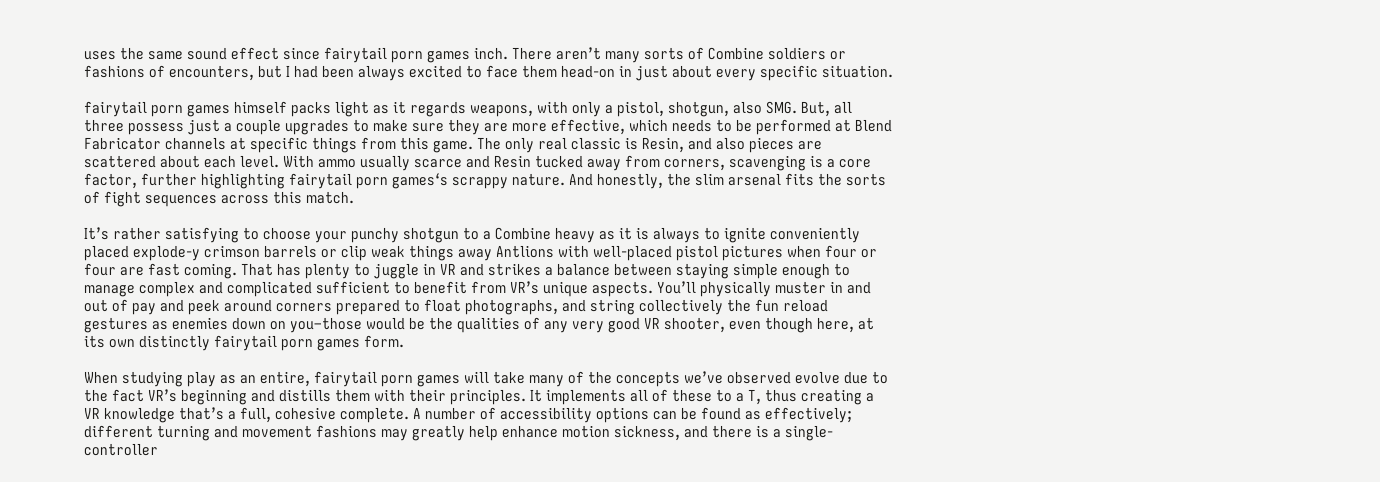uses the same sound effect since fairytail porn games inch. There aren’t many sorts of Combine soldiers or fashions of encounters, but I had been always excited to face them head-on in just about every specific situation.

fairytail porn games himself packs light as it regards weapons, with only a pistol, shotgun, also SMG. But, all three possess just a couple upgrades to make sure they are more effective, which needs to be performed at Blend Fabricator channels at specific things from this game. The only real classic is Resin, and also pieces are scattered about each level. With ammo usually scarce and Resin tucked away from corners, scavenging is a core factor, further highlighting fairytail porn games‘s scrappy nature. And honestly, the slim arsenal fits the sorts of fight sequences across this match.

It’s rather satisfying to choose your punchy shotgun to a Combine heavy as it is always to ignite conveniently placed explode-y crimson barrels or clip weak things away Antlions with well-placed pistol pictures when four or four are fast coming. That has plenty to juggle in VR and strikes a balance between staying simple enough to manage complex and complicated sufficient to benefit from VR’s unique aspects. You’ll physically muster in and out of pay and peek around corners prepared to float photographs, and string collectively the fun reload gestures as enemies down on you–those would be the qualities of any very good VR shooter, even though here, at its own distinctly fairytail porn games form.

When studying play as an entire, fairytail porn games will take many of the concepts we’ve observed evolve due to the fact VR’s beginning and distills them with their principles. It implements all of these to a T, thus creating a VR knowledge that’s a full, cohesive complete. A number of accessibility options can be found as effectively; different turning and movement fashions may greatly help enhance motion sickness, and there is a single-controller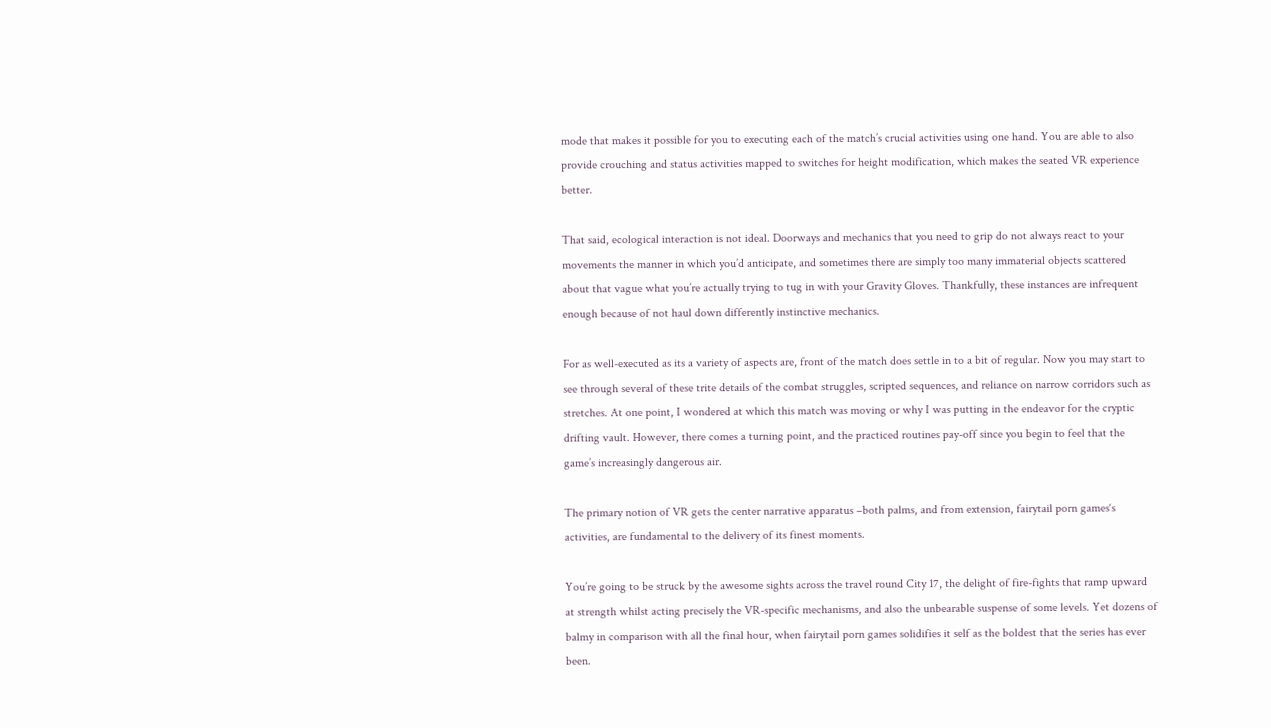mode that makes it possible for you to executing each of the match’s crucial activities using one hand. You are able to also provide crouching and status activities mapped to switches for height modification, which makes the seated VR experience better.

That said, ecological interaction is not ideal. Doorways and mechanics that you need to grip do not always react to your movements the manner in which you’d anticipate, and sometimes there are simply too many immaterial objects scattered about that vague what you’re actually trying to tug in with your Gravity Gloves. Thankfully, these instances are infrequent enough because of not haul down differently instinctive mechanics.

For as well-executed as its a variety of aspects are, front of the match does settle in to a bit of regular. Now you may start to see through several of these trite details of the combat struggles, scripted sequences, and reliance on narrow corridors such as stretches. At one point, I wondered at which this match was moving or why I was putting in the endeavor for the cryptic drifting vault. However, there comes a turning point, and the practiced routines pay-off since you begin to feel that the game’s increasingly dangerous air.

The primary notion of VR gets the center narrative apparatus –both palms, and from extension, fairytail porn games‘s activities, are fundamental to the delivery of its finest moments.

You’re going to be struck by the awesome sights across the travel round City 17, the delight of fire-fights that ramp upward at strength whilst acting precisely the VR-specific mechanisms, and also the unbearable suspense of some levels. Yet dozens of balmy in comparison with all the final hour, when fairytail porn games solidifies it self as the boldest that the series has ever been.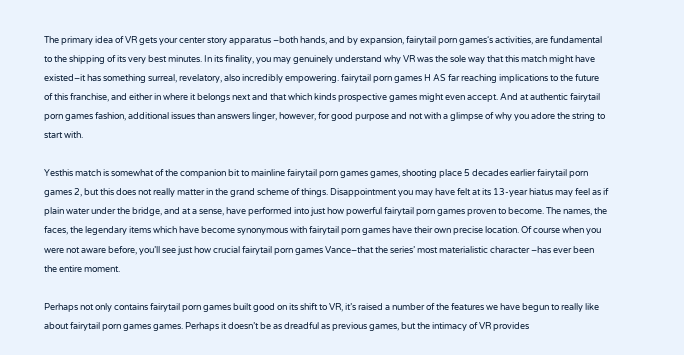The primary idea of VR gets your center story apparatus –both hands, and by expansion, fairytail porn games‘s activities, are fundamental to the shipping of its very best minutes. In its finality, you may genuinely understand why VR was the sole way that this match might have existed–it has something surreal, revelatory, also incredibly empowering. fairytail porn games H AS far reaching implications to the future of this franchise, and either in where it belongs next and that which kinds prospective games might even accept. And at authentic fairytail porn games fashion, additional issues than answers linger, however, for good purpose and not with a glimpse of why you adore the string to start with.

Yesthis match is somewhat of the companion bit to mainline fairytail porn games games, shooting place 5 decades earlier fairytail porn games 2, but this does not really matter in the grand scheme of things. Disappointment you may have felt at its 13-year hiatus may feel as if plain water under the bridge, and at a sense, have performed into just how powerful fairytail porn games proven to become. The names, the faces, the legendary items which have become synonymous with fairytail porn games have their own precise location. Of course when you were not aware before, you’ll see just how crucial fairytail porn games Vance–that the series’ most materialistic character –has ever been the entire moment.

Perhaps not only contains fairytail porn games built good on its shift to VR, it’s raised a number of the features we have begun to really like about fairytail porn games games. Perhaps it doesn’t be as dreadful as previous games, but the intimacy of VR provides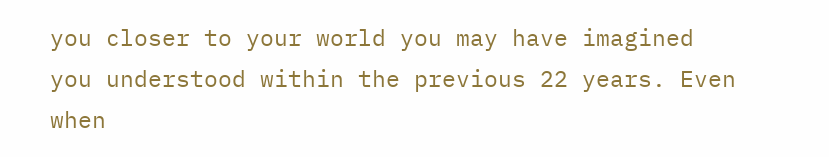you closer to your world you may have imagined you understood within the previous 22 years. Even when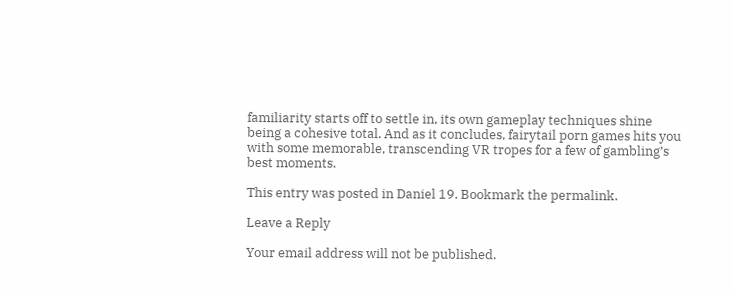familiarity starts off to settle in, its own gameplay techniques shine being a cohesive total. And as it concludes, fairytail porn games hits you with some memorable, transcending VR tropes for a few of gambling’s best moments.

This entry was posted in Daniel 19. Bookmark the permalink.

Leave a Reply

Your email address will not be published.